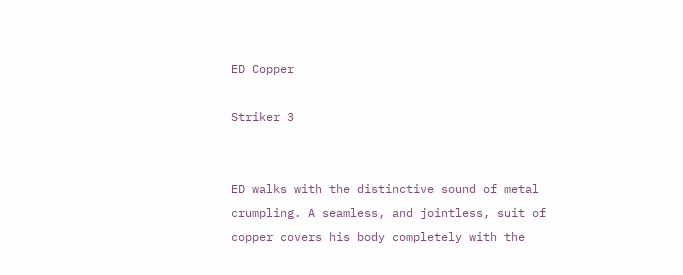ED Copper

Striker 3


ED walks with the distinctive sound of metal crumpling. A seamless, and jointless, suit of copper covers his body completely with the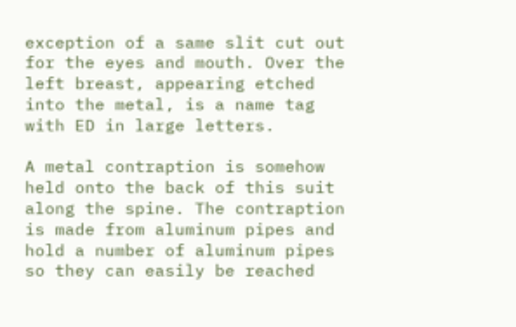exception of a same slit cut out for the eyes and mouth. Over the left breast, appearing etched into the metal, is a name tag with ED in large letters.

A metal contraption is somehow held onto the back of this suit along the spine. The contraption is made from aluminum pipes and hold a number of aluminum pipes so they can easily be reached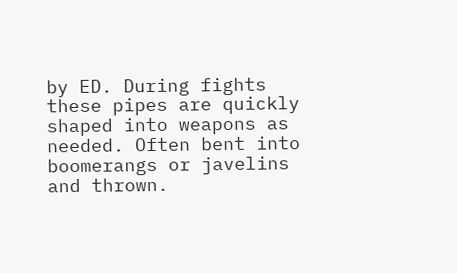by ED. During fights these pipes are quickly shaped into weapons as needed. Often bent into boomerangs or javelins and thrown.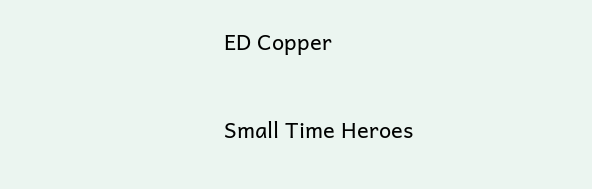ED Copper

Small Time Heroes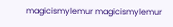magicismylemur magicismylemur